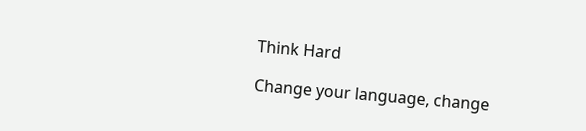Think Hard

Change your language, change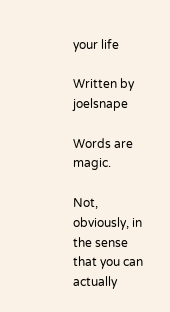your life

Written by joelsnape

Words are magic.

Not, obviously, in the sense that you can actually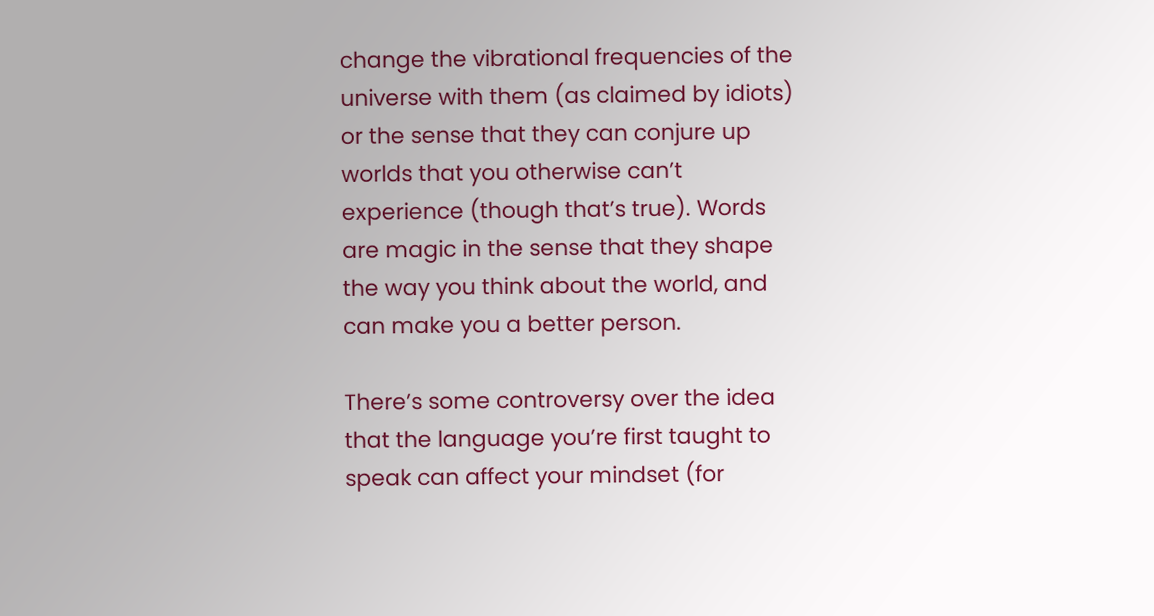change the vibrational frequencies of the universe with them (as claimed by idiots) or the sense that they can conjure up worlds that you otherwise can’t experience (though that’s true). Words are magic in the sense that they shape the way you think about the world, and can make you a better person.

There’s some controversy over the idea that the language you’re first taught to speak can affect your mindset (for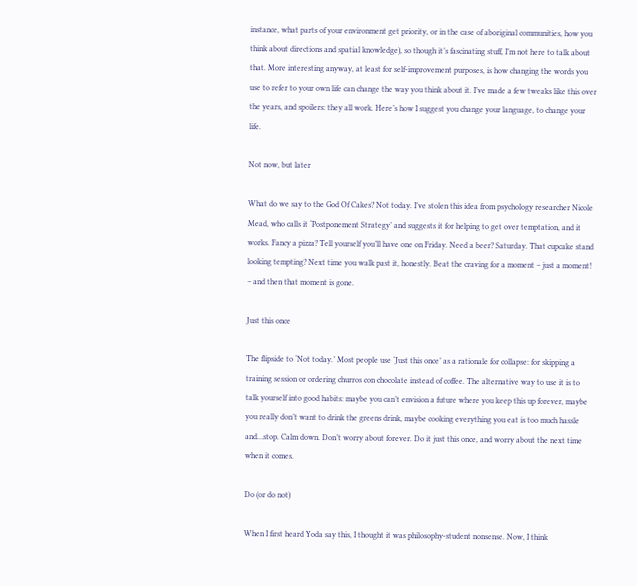instance, what parts of your environment get priority, or in the case of aboriginal communities, how you think about directions and spatial knowledge), so though it’s fascinating stuff, I’m not here to talk about that. More interesting anyway, at least for self-improvement purposes, is how changing the words you use to refer to your own life can change the way you think about it. I’ve made a few tweaks like this over the years, and spoilers: they all work. Here’s how I suggest you change your language, to change your life.

Not now, but later

What do we say to the God Of Cakes? Not today. I’ve stolen this idea from psychology researcher Nicole Mead, who calls it ‘Postponement Strategy’ and suggests it for helping to get over temptation, and it works. Fancy a pizza? Tell yourself you’ll have one on Friday. Need a beer? Saturday. That cupcake stand looking tempting? Next time you walk past it, honestly. Beat the craving for a moment – just a moment! – and then that moment is gone.

Just this once

The flipside to ‘Not today.’ Most people use ‘Just this once’ as a rationale for collapse: for skipping a training session or ordering churros con chocolate instead of coffee. The alternative way to use it is to talk yourself into good habits: maybe you can’t envision a future where you keep this up forever, maybe you really don’t want to drink the greens drink, maybe cooking everything you eat is too much hassle and…stop. Calm down. Don’t worry about forever. Do it just this once, and worry about the next time when it comes.

Do (or do not)

When I first heard Yoda say this, I thought it was philosophy-student nonsense. Now, I think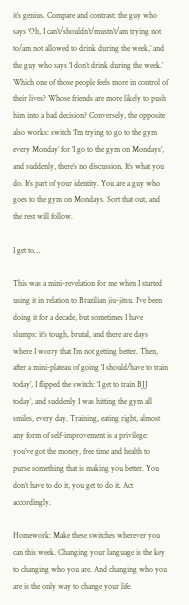it’s genius. Compare and contrast: the guy who says ‘Oh, I can’t/shouldn’t/mustn’t/am trying not to/am not allowed to drink during the week,’ and the guy who says ‘I don’t drink during the week.’ Which one of those people feels more in control of their lives? Whose friends are more likely to push him into a bad decision? Conversely, the opposite also works: switch ‘I’m trying to go to the gym every Monday’ for ‘I go to the gym on Mondays’, and suddenly, there’s no discussion. It’s what you do. It’s part of your identity. You are a guy who goes to the gym on Mondays. Sort that out, and the rest will follow.

I get to…

This was a mini-revelation for me when I started using it in relation to Brazilian jiu-jitsu. I’ve been doing it for a decade, but sometimes I have slumps: it’s tough, brutal, and there are days where I worry that I’m not getting better. Then, after a mini-plateau of going ‘I should/have to train today’, I flipped the switch: ‘I get to train BJJ today’, and suddenly I was hitting the gym all smiles, every day. Training, eating right, almost any form of self-improvement is a privilege: you’ve got the money, free time and health to purse something that is making you better. You don’t have to do it, you get to do it. Act accordingly.

Homework: Make these switches wherever you can this week. Changing your language is the key to changing who you are. And changing who you are is the only way to change your life.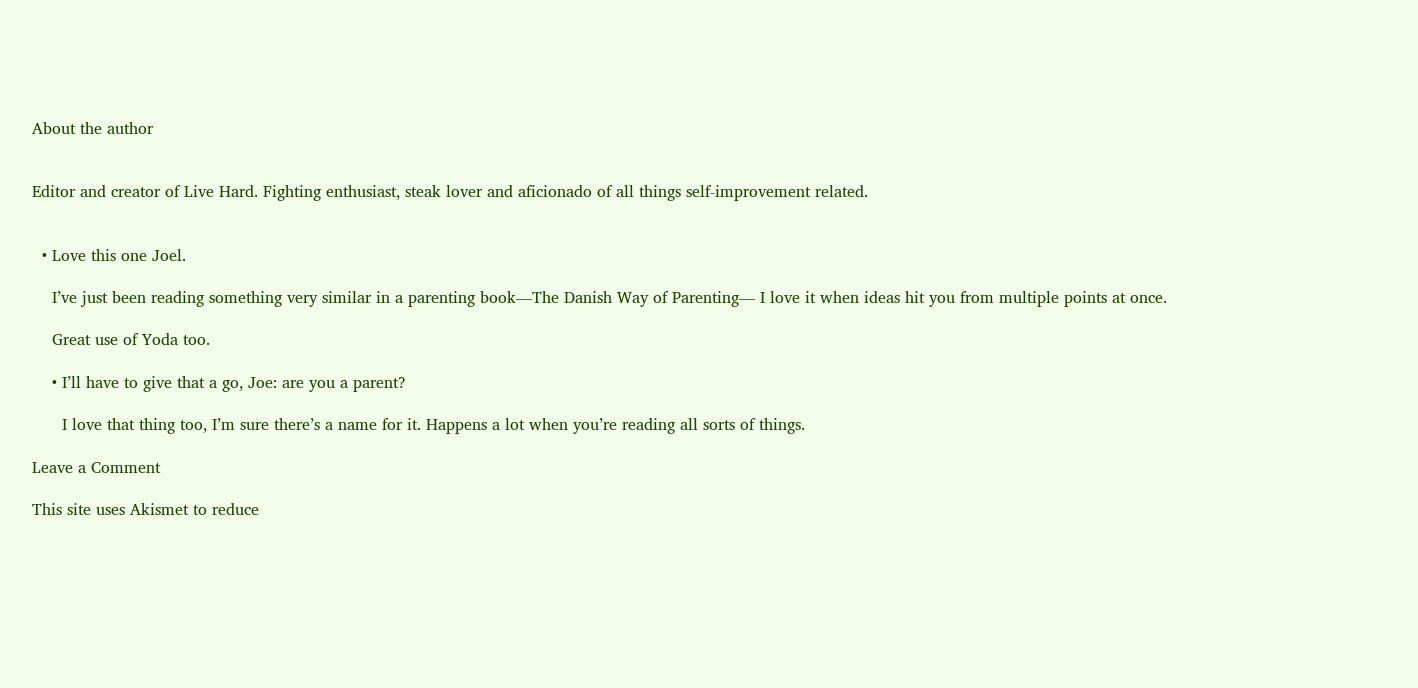About the author


Editor and creator of Live Hard. Fighting enthusiast, steak lover and aficionado of all things self-improvement related.


  • Love this one Joel.

    I’ve just been reading something very similar in a parenting book—The Danish Way of Parenting— I love it when ideas hit you from multiple points at once.

    Great use of Yoda too.

    • I’ll have to give that a go, Joe: are you a parent?

      I love that thing too, I’m sure there’s a name for it. Happens a lot when you’re reading all sorts of things.

Leave a Comment

This site uses Akismet to reduce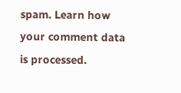spam. Learn how your comment data is processed.